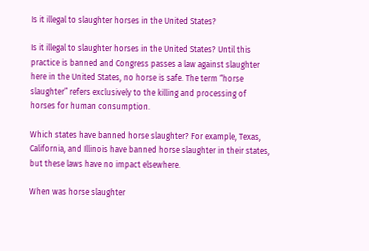Is it illegal to slaughter horses in the United States?

Is it illegal to slaughter horses in the United States? Until this practice is banned and Congress passes a law against slaughter here in the United States, no horse is safe. The term “horse slaughter” refers exclusively to the killing and processing of horses for human consumption.

Which states have banned horse slaughter? For example, Texas, California, and Illinois have banned horse slaughter in their states, but these laws have no impact elsewhere.

When was horse slaughter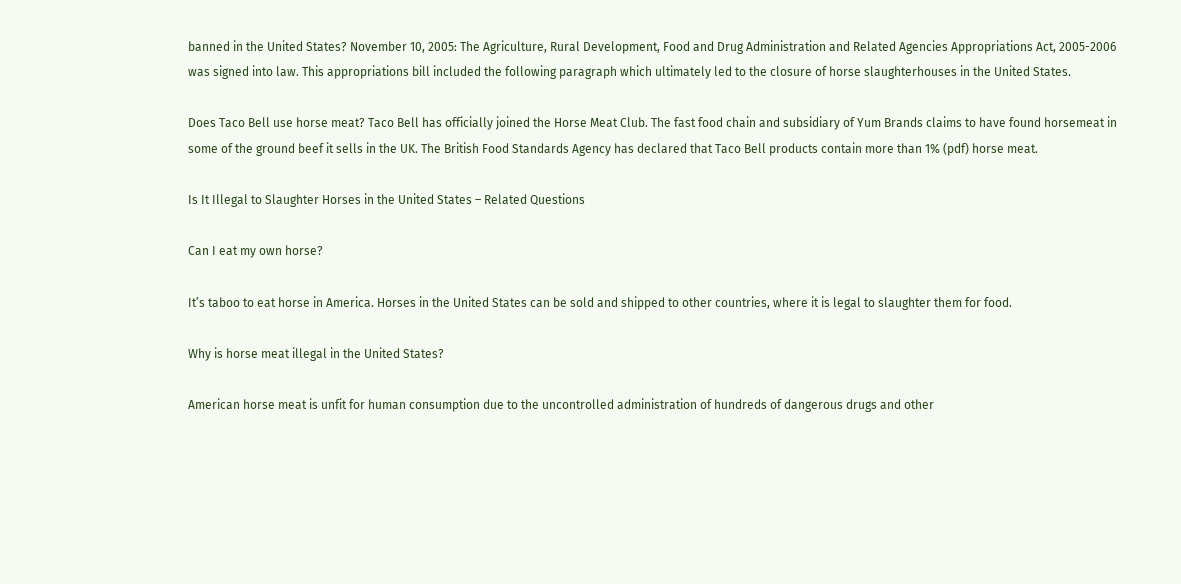banned in the United States? November 10, 2005: The Agriculture, Rural Development, Food and Drug Administration and Related Agencies Appropriations Act, 2005-2006 was signed into law. This appropriations bill included the following paragraph which ultimately led to the closure of horse slaughterhouses in the United States.

Does Taco Bell use horse meat? Taco Bell has officially joined the Horse Meat Club. The fast food chain and subsidiary of Yum Brands claims to have found horsemeat in some of the ground beef it sells in the UK. The British Food Standards Agency has declared that Taco Bell products contain more than 1% (pdf) horse meat.

Is It Illegal to Slaughter Horses in the United States – Related Questions

Can I eat my own horse?

It’s taboo to eat horse in America. Horses in the United States can be sold and shipped to other countries, where it is legal to slaughter them for food.

Why is horse meat illegal in the United States?

American horse meat is unfit for human consumption due to the uncontrolled administration of hundreds of dangerous drugs and other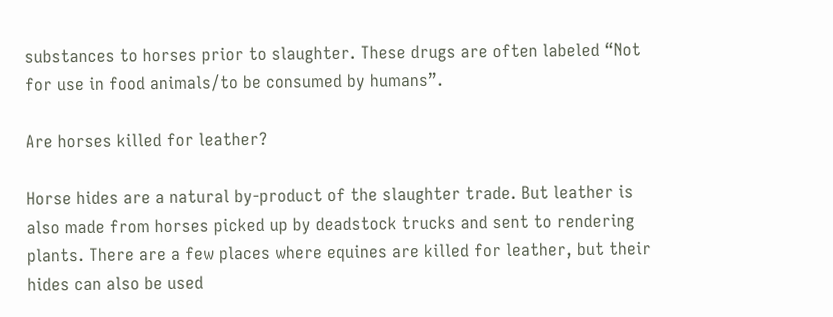substances to horses prior to slaughter. These drugs are often labeled “Not for use in food animals/to be consumed by humans”.

Are horses killed for leather?

Horse hides are a natural by-product of the slaughter trade. But leather is also made from horses picked up by deadstock trucks and sent to rendering plants. There are a few places where equines are killed for leather, but their hides can also be used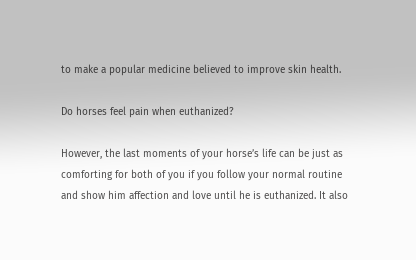to make a popular medicine believed to improve skin health.

Do horses feel pain when euthanized?

However, the last moments of your horse’s life can be just as comforting for both of you if you follow your normal routine and show him affection and love until he is euthanized. It also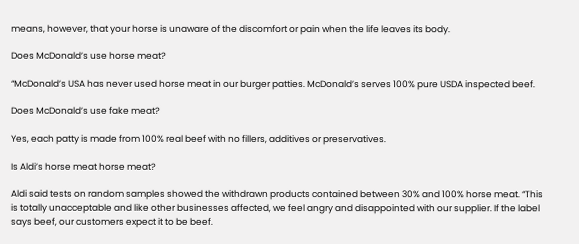means, however, that your horse is unaware of the discomfort or pain when the life leaves its body.

Does McDonald’s use horse meat?

“McDonald’s USA has never used horse meat in our burger patties. McDonald’s serves 100% pure USDA inspected beef.

Does McDonald’s use fake meat?

Yes, each patty is made from 100% real beef with no fillers, additives or preservatives.

Is Aldi’s horse meat horse meat?

Aldi said tests on random samples showed the withdrawn products contained between 30% and 100% horse meat. “This is totally unacceptable and like other businesses affected, we feel angry and disappointed with our supplier. If the label says beef, our customers expect it to be beef.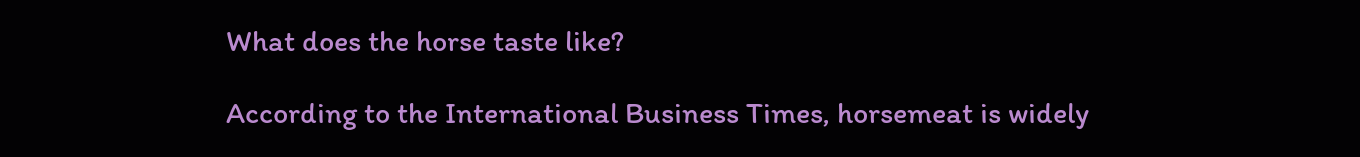What does the horse taste like?

According to the International Business Times, horsemeat is widely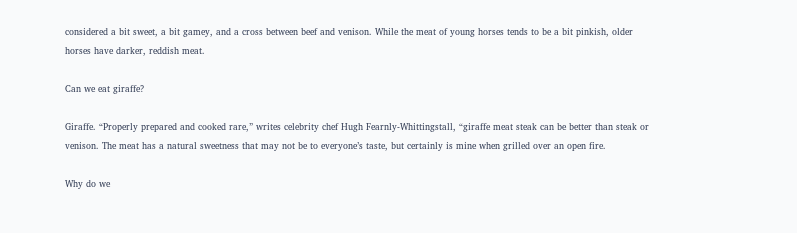considered a bit sweet, a bit gamey, and a cross between beef and venison. While the meat of young horses tends to be a bit pinkish, older horses have darker, reddish meat.

Can we eat giraffe?

Giraffe. “Properly prepared and cooked rare,” writes celebrity chef Hugh Fearnly-Whittingstall, “giraffe meat steak can be better than steak or venison. The meat has a natural sweetness that may not be to everyone’s taste, but certainly is mine when grilled over an open fire.

Why do we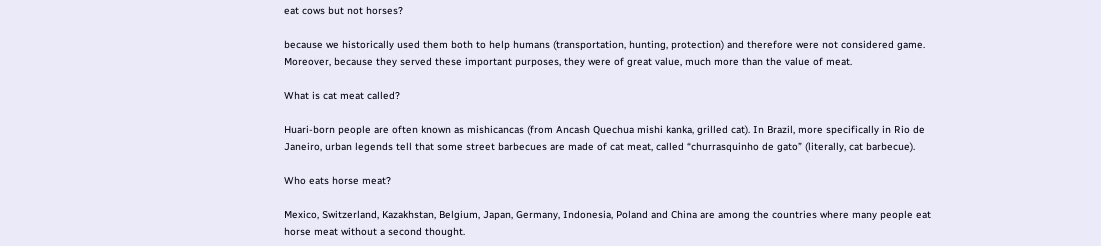eat cows but not horses?

because we historically used them both to help humans (transportation, hunting, protection) and therefore were not considered game. Moreover, because they served these important purposes, they were of great value, much more than the value of meat.

What is cat meat called?

Huari-born people are often known as mishicancas (from Ancash Quechua mishi kanka, grilled cat). In Brazil, more specifically in Rio de Janeiro, urban legends tell that some street barbecues are made of cat meat, called “churrasquinho de gato” (literally, cat barbecue).

Who eats horse meat?

Mexico, Switzerland, Kazakhstan, Belgium, Japan, Germany, Indonesia, Poland and China are among the countries where many people eat horse meat without a second thought.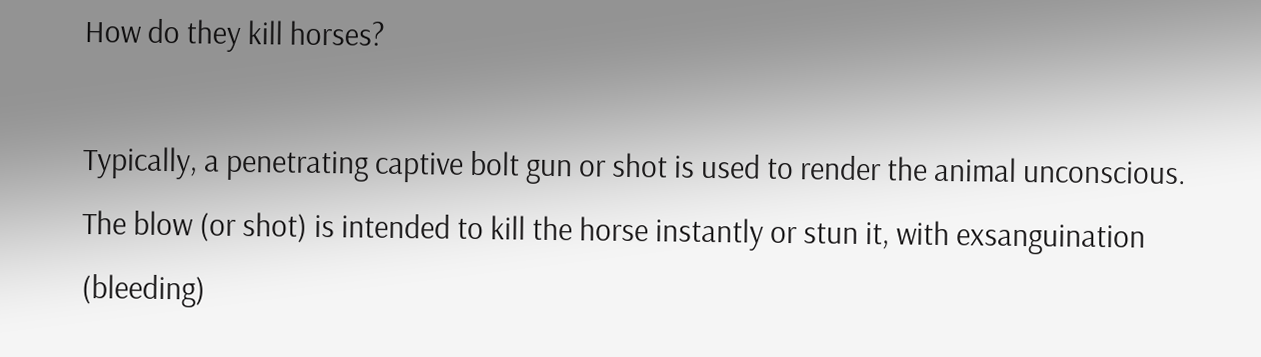How do they kill horses?

Typically, a penetrating captive bolt gun or shot is used to render the animal unconscious. The blow (or shot) is intended to kill the horse instantly or stun it, with exsanguination (bleeding)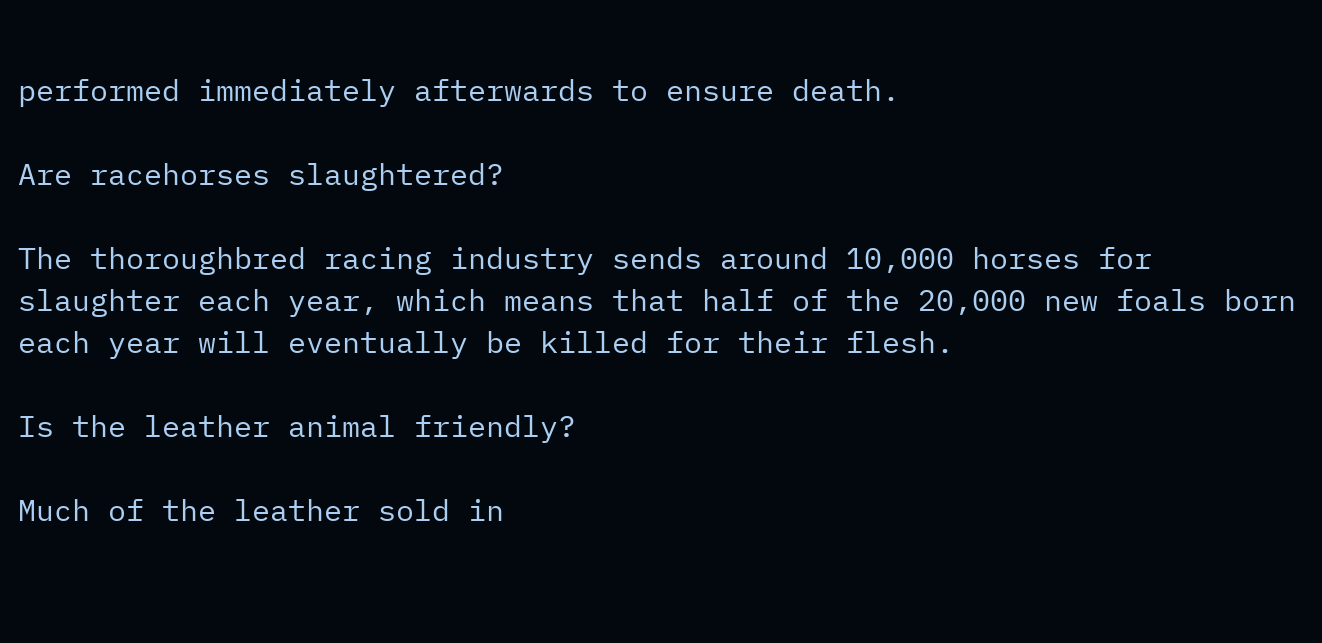performed immediately afterwards to ensure death.

Are racehorses slaughtered?

The thoroughbred racing industry sends around 10,000 horses for slaughter each year, which means that half of the 20,000 new foals born each year will eventually be killed for their flesh.

Is the leather animal friendly?

Much of the leather sold in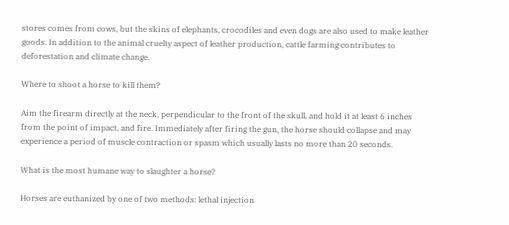stores comes from cows, but the skins of elephants, crocodiles and even dogs are also used to make leather goods. In addition to the animal cruelty aspect of leather production, cattle farming contributes to deforestation and climate change.

Where to shoot a horse to kill them?

Aim the firearm directly at the neck, perpendicular to the front of the skull, and hold it at least 6 inches from the point of impact, and fire. Immediately after firing the gun, the horse should collapse and may experience a period of muscle contraction or spasm which usually lasts no more than 20 seconds.

What is the most humane way to slaughter a horse?

Horses are euthanized by one of two methods: lethal injection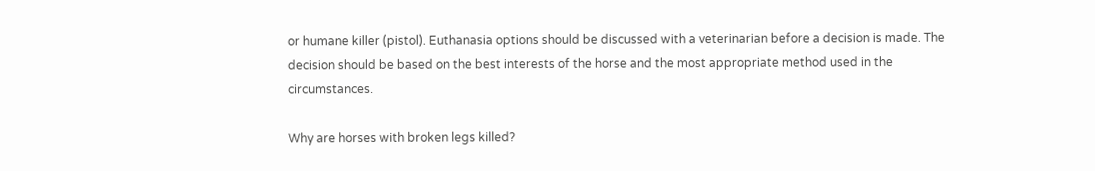or humane killer (pistol). Euthanasia options should be discussed with a veterinarian before a decision is made. The decision should be based on the best interests of the horse and the most appropriate method used in the circumstances.

Why are horses with broken legs killed?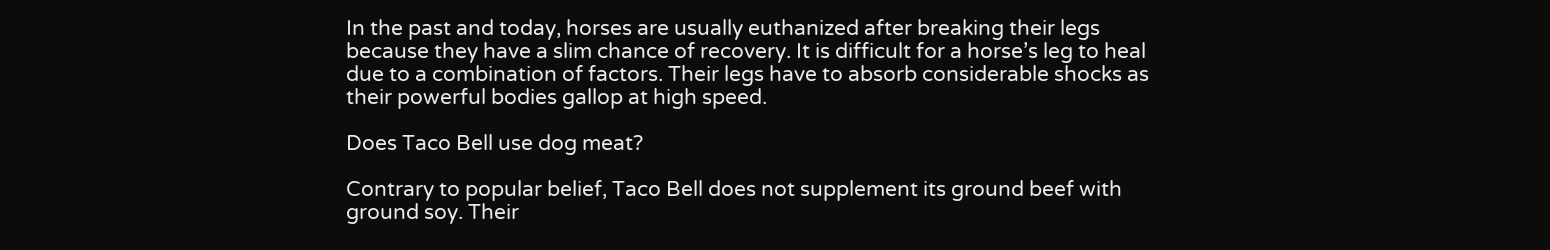In the past and today, horses are usually euthanized after breaking their legs because they have a slim chance of recovery. It is difficult for a horse’s leg to heal due to a combination of factors. Their legs have to absorb considerable shocks as their powerful bodies gallop at high speed.

Does Taco Bell use dog meat?

Contrary to popular belief, Taco Bell does not supplement its ground beef with ground soy. Their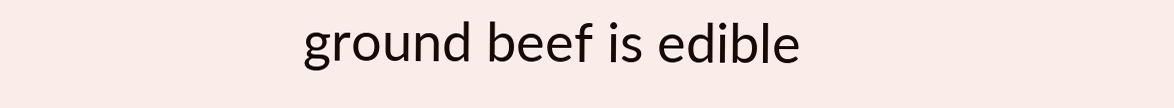ground beef is edible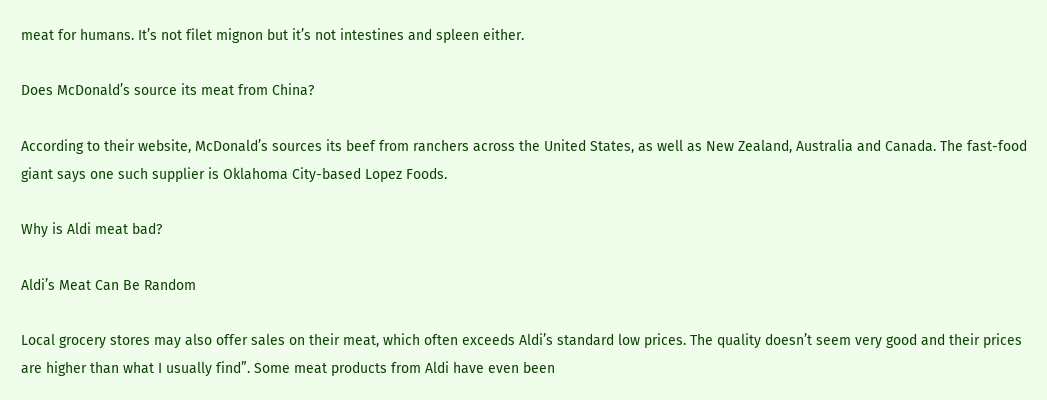meat for humans. It’s not filet mignon but it’s not intestines and spleen either.

Does McDonald’s source its meat from China?

According to their website, McDonald’s sources its beef from ranchers across the United States, as well as New Zealand, Australia and Canada. The fast-food giant says one such supplier is Oklahoma City-based Lopez Foods.

Why is Aldi meat bad?

Aldi’s Meat Can Be Random

Local grocery stores may also offer sales on their meat, which often exceeds Aldi’s standard low prices. The quality doesn’t seem very good and their prices are higher than what I usually find”. Some meat products from Aldi have even been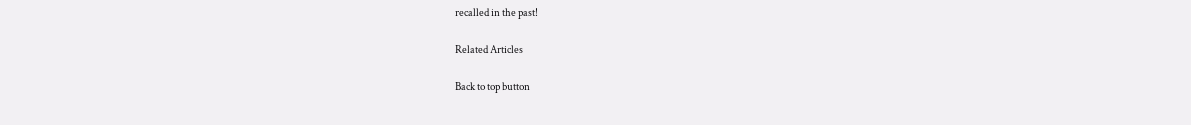recalled in the past!

Related Articles

Back to top button